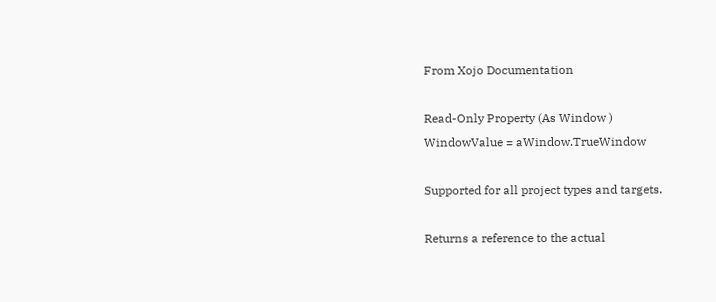From Xojo Documentation

Read-Only Property (As Window )
WindowValue = aWindow.TrueWindow

Supported for all project types and targets.

Returns a reference to the actual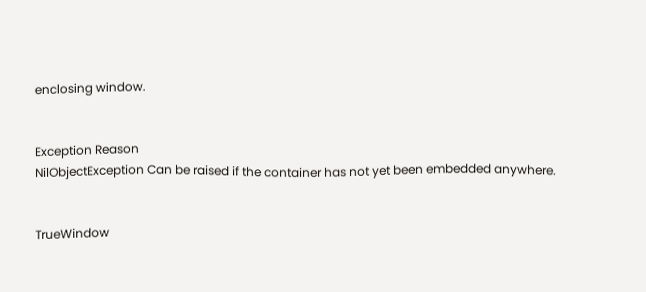enclosing window.


Exception Reason
NilObjectException Can be raised if the container has not yet been embedded anywhere.


TrueWindow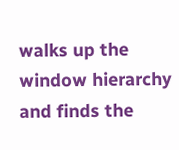walks up the window hierarchy and finds the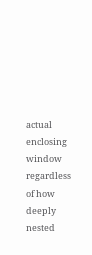actual enclosing window regardless of how deeply nested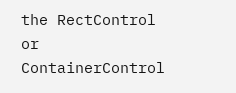the RectControl or ContainerControl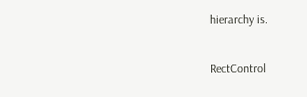hierarchy is.

RectControl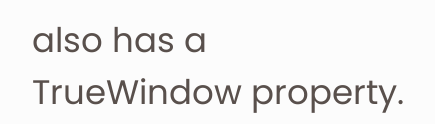also has a TrueWindow property.